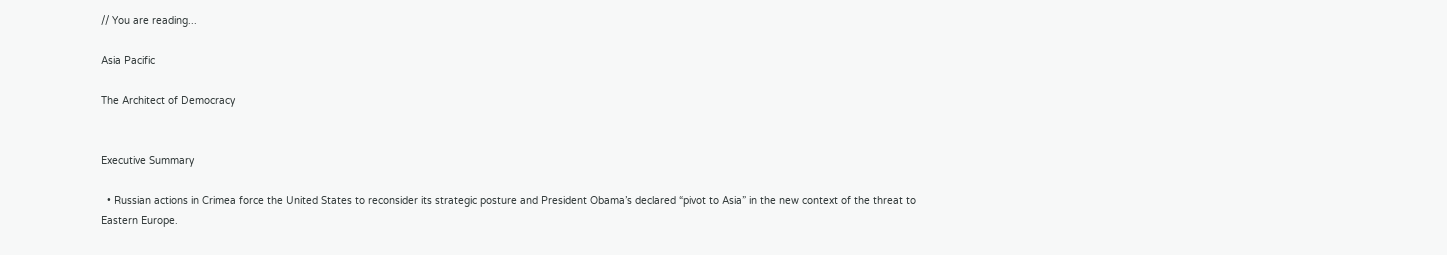// You are reading...

Asia Pacific

The Architect of Democracy


Executive Summary

  • Russian actions in Crimea force the United States to reconsider its strategic posture and President Obama’s declared “pivot to Asia” in the new context of the threat to Eastern Europe.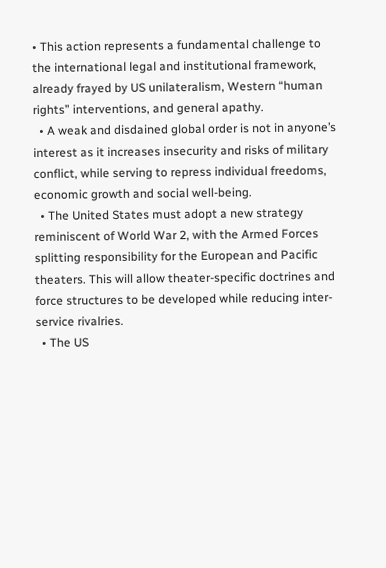• This action represents a fundamental challenge to the international legal and institutional framework, already frayed by US unilateralism, Western “human rights” interventions, and general apathy.
  • A weak and disdained global order is not in anyone’s interest as it increases insecurity and risks of military conflict, while serving to repress individual freedoms, economic growth and social well-being.
  • The United States must adopt a new strategy reminiscent of World War 2, with the Armed Forces splitting responsibility for the European and Pacific theaters. This will allow theater-specific doctrines and force structures to be developed while reducing inter-service rivalries.
  • The US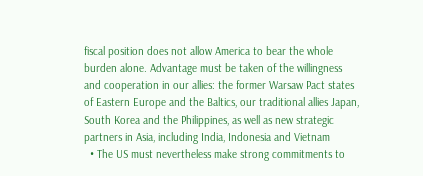fiscal position does not allow America to bear the whole burden alone. Advantage must be taken of the willingness and cooperation in our allies: the former Warsaw Pact states of Eastern Europe and the Baltics, our traditional allies Japan, South Korea and the Philippines, as well as new strategic partners in Asia, including India, Indonesia and Vietnam
  • The US must nevertheless make strong commitments to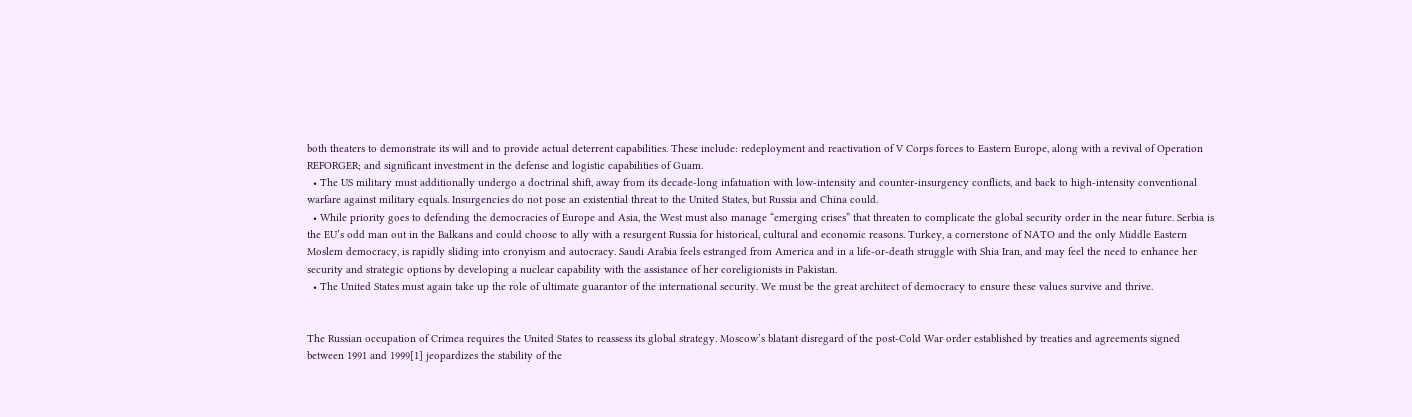both theaters to demonstrate its will and to provide actual deterrent capabilities. These include: redeployment and reactivation of V Corps forces to Eastern Europe, along with a revival of Operation REFORGER; and significant investment in the defense and logistic capabilities of Guam.
  • The US military must additionally undergo a doctrinal shift, away from its decade-long infatuation with low-intensity and counter-insurgency conflicts, and back to high-intensity conventional warfare against military equals. Insurgencies do not pose an existential threat to the United States, but Russia and China could.
  • While priority goes to defending the democracies of Europe and Asia, the West must also manage “emerging crises” that threaten to complicate the global security order in the near future. Serbia is the EU’s odd man out in the Balkans and could choose to ally with a resurgent Russia for historical, cultural and economic reasons. Turkey, a cornerstone of NATO and the only Middle Eastern Moslem democracy, is rapidly sliding into cronyism and autocracy. Saudi Arabia feels estranged from America and in a life-or-death struggle with Shia Iran, and may feel the need to enhance her security and strategic options by developing a nuclear capability with the assistance of her coreligionists in Pakistan.
  • The United States must again take up the role of ultimate guarantor of the international security. We must be the great architect of democracy to ensure these values survive and thrive.


The Russian occupation of Crimea requires the United States to reassess its global strategy. Moscow’s blatant disregard of the post-Cold War order established by treaties and agreements signed between 1991 and 1999[1] jeopardizes the stability of the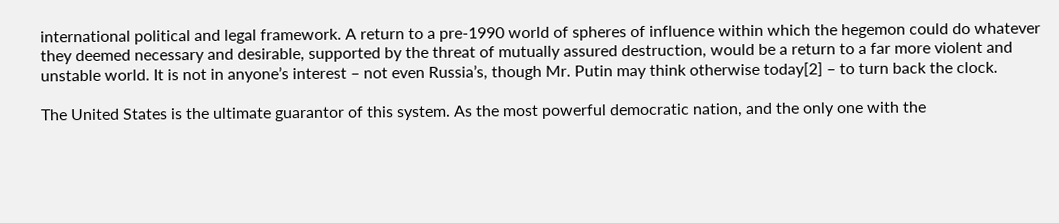international political and legal framework. A return to a pre-1990 world of spheres of influence within which the hegemon could do whatever they deemed necessary and desirable, supported by the threat of mutually assured destruction, would be a return to a far more violent and unstable world. It is not in anyone’s interest – not even Russia’s, though Mr. Putin may think otherwise today[2] – to turn back the clock.

The United States is the ultimate guarantor of this system. As the most powerful democratic nation, and the only one with the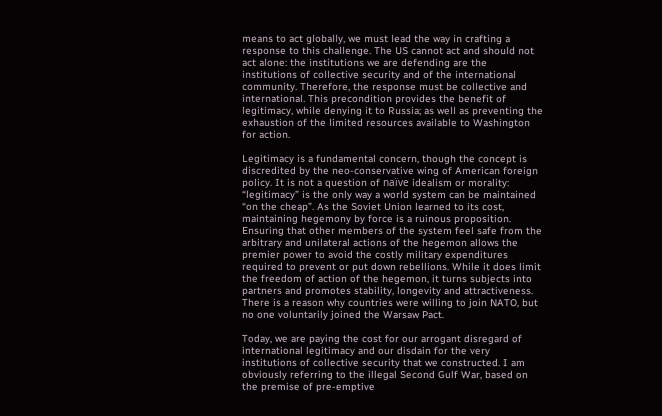means to act globally, we must lead the way in crafting a response to this challenge. The US cannot act and should not act alone: the institutions we are defending are the institutions of collective security and of the international community. Therefore, the response must be collective and international. This precondition provides the benefit of legitimacy, while denying it to Russia; as well as preventing the exhaustion of the limited resources available to Washington for action.

Legitimacy is a fundamental concern, though the concept is discredited by the neo-conservative wing of American foreign policy. It is not a question of naïve idealism or morality: “legitimacy” is the only way a world system can be maintained “on the cheap”. As the Soviet Union learned to its cost, maintaining hegemony by force is a ruinous proposition. Ensuring that other members of the system feel safe from the arbitrary and unilateral actions of the hegemon allows the premier power to avoid the costly military expenditures required to prevent or put down rebellions. While it does limit the freedom of action of the hegemon, it turns subjects into partners and promotes stability, longevity and attractiveness. There is a reason why countries were willing to join NATO, but no one voluntarily joined the Warsaw Pact.

Today, we are paying the cost for our arrogant disregard of international legitimacy and our disdain for the very institutions of collective security that we constructed. I am obviously referring to the illegal Second Gulf War, based on the premise of pre-emptive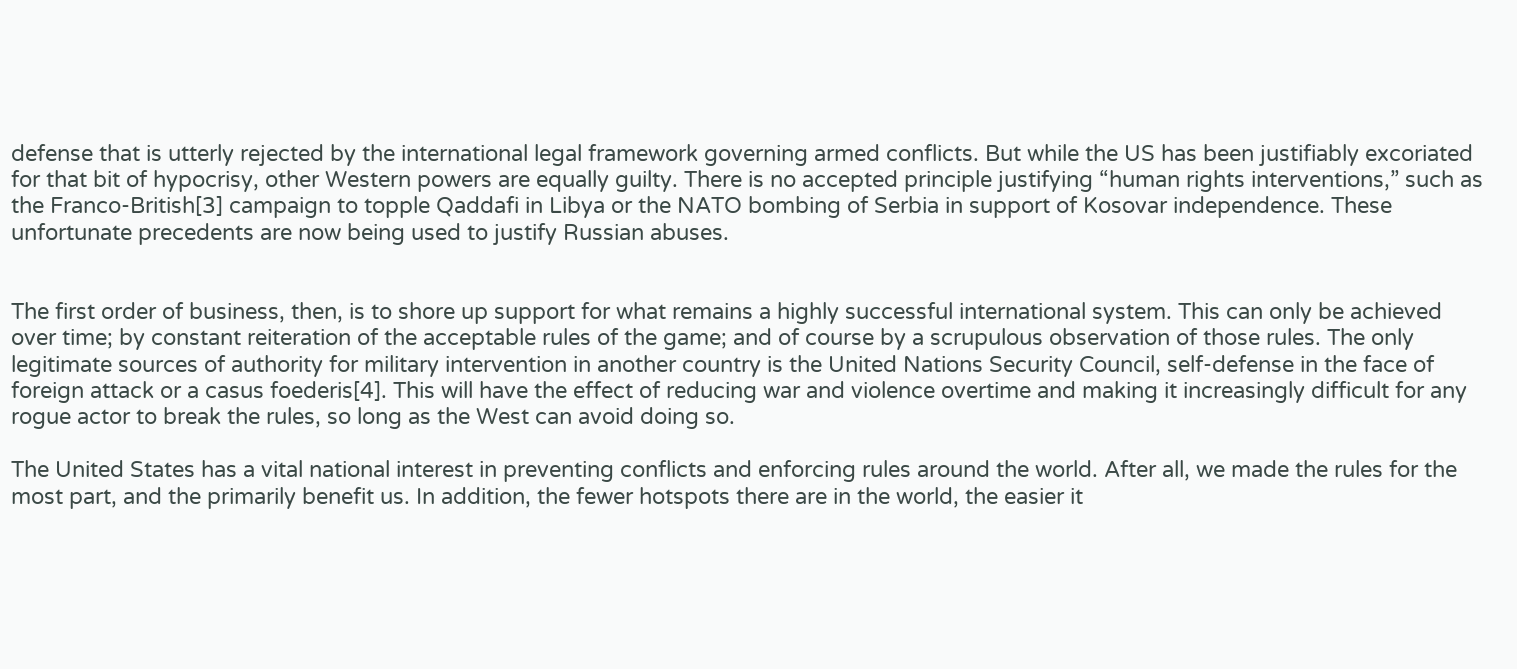defense that is utterly rejected by the international legal framework governing armed conflicts. But while the US has been justifiably excoriated for that bit of hypocrisy, other Western powers are equally guilty. There is no accepted principle justifying “human rights interventions,” such as the Franco-British[3] campaign to topple Qaddafi in Libya or the NATO bombing of Serbia in support of Kosovar independence. These unfortunate precedents are now being used to justify Russian abuses.


The first order of business, then, is to shore up support for what remains a highly successful international system. This can only be achieved over time; by constant reiteration of the acceptable rules of the game; and of course by a scrupulous observation of those rules. The only legitimate sources of authority for military intervention in another country is the United Nations Security Council, self-defense in the face of foreign attack or a casus foederis[4]. This will have the effect of reducing war and violence overtime and making it increasingly difficult for any rogue actor to break the rules, so long as the West can avoid doing so.

The United States has a vital national interest in preventing conflicts and enforcing rules around the world. After all, we made the rules for the most part, and the primarily benefit us. In addition, the fewer hotspots there are in the world, the easier it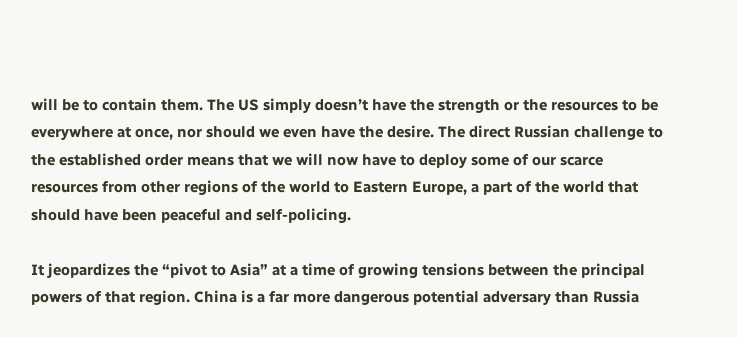will be to contain them. The US simply doesn’t have the strength or the resources to be everywhere at once, nor should we even have the desire. The direct Russian challenge to the established order means that we will now have to deploy some of our scarce resources from other regions of the world to Eastern Europe, a part of the world that should have been peaceful and self-policing.

It jeopardizes the “pivot to Asia” at a time of growing tensions between the principal powers of that region. China is a far more dangerous potential adversary than Russia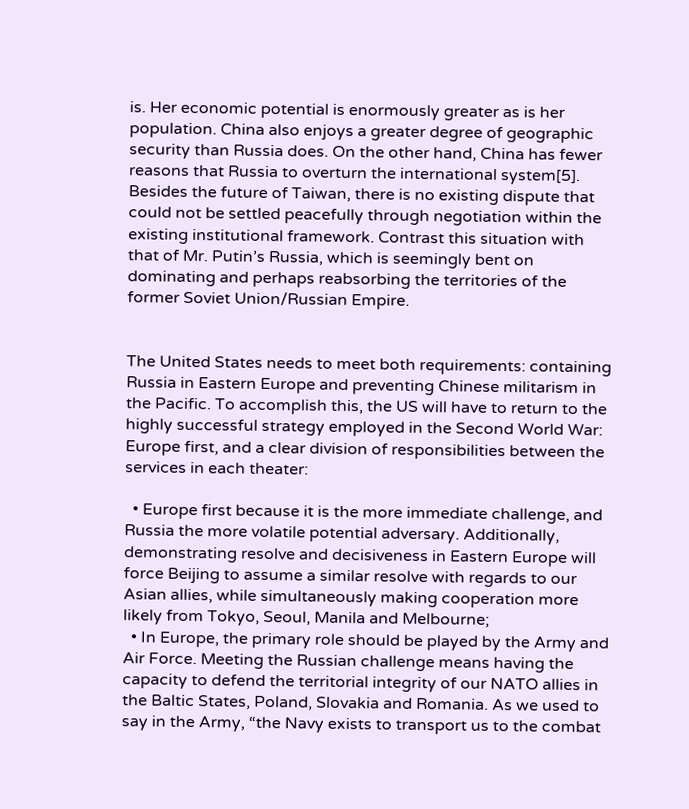is. Her economic potential is enormously greater as is her population. China also enjoys a greater degree of geographic security than Russia does. On the other hand, China has fewer reasons that Russia to overturn the international system[5]. Besides the future of Taiwan, there is no existing dispute that could not be settled peacefully through negotiation within the existing institutional framework. Contrast this situation with that of Mr. Putin’s Russia, which is seemingly bent on dominating and perhaps reabsorbing the territories of the former Soviet Union/Russian Empire.


The United States needs to meet both requirements: containing Russia in Eastern Europe and preventing Chinese militarism in the Pacific. To accomplish this, the US will have to return to the highly successful strategy employed in the Second World War: Europe first, and a clear division of responsibilities between the services in each theater:

  • Europe first because it is the more immediate challenge, and Russia the more volatile potential adversary. Additionally, demonstrating resolve and decisiveness in Eastern Europe will force Beijing to assume a similar resolve with regards to our Asian allies, while simultaneously making cooperation more likely from Tokyo, Seoul, Manila and Melbourne;
  • In Europe, the primary role should be played by the Army and Air Force. Meeting the Russian challenge means having the capacity to defend the territorial integrity of our NATO allies in the Baltic States, Poland, Slovakia and Romania. As we used to say in the Army, “the Navy exists to transport us to the combat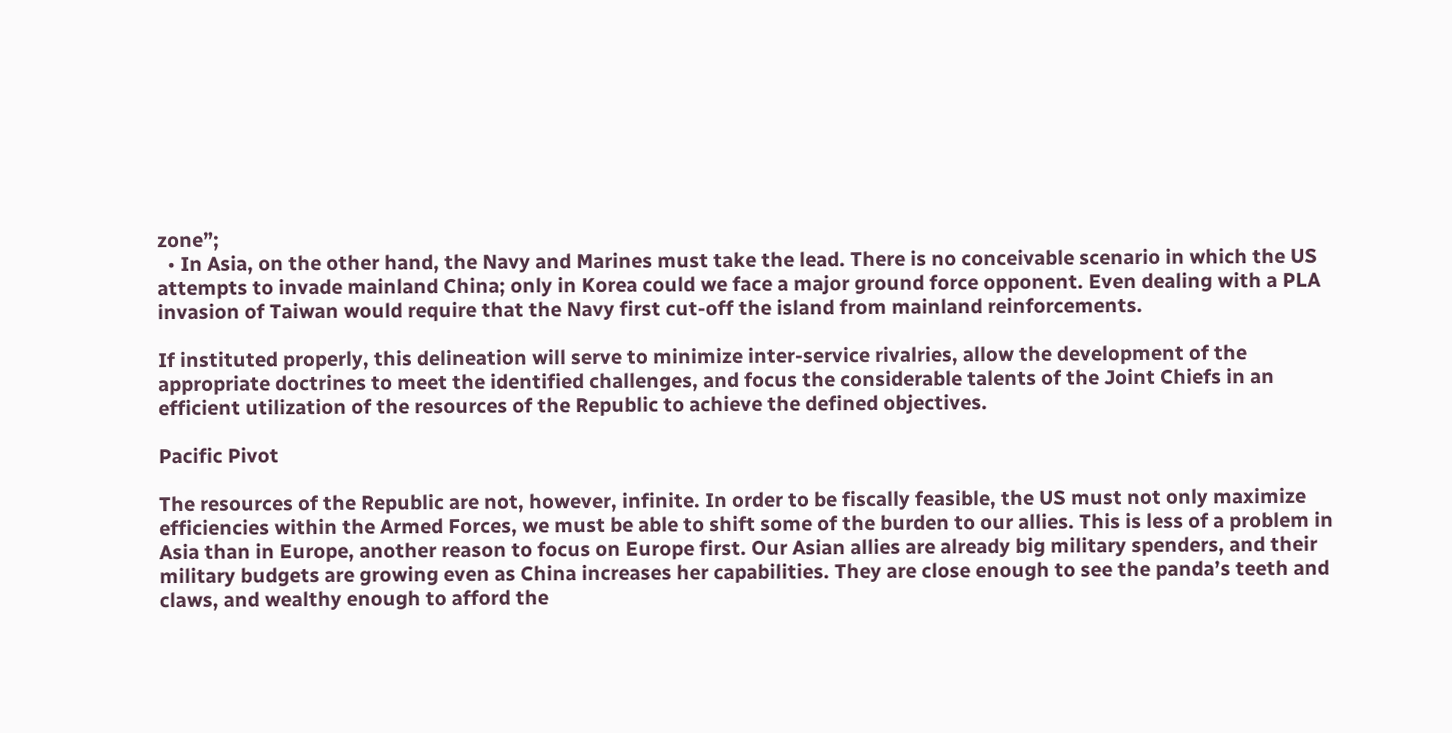zone”;
  • In Asia, on the other hand, the Navy and Marines must take the lead. There is no conceivable scenario in which the US attempts to invade mainland China; only in Korea could we face a major ground force opponent. Even dealing with a PLA invasion of Taiwan would require that the Navy first cut-off the island from mainland reinforcements.

If instituted properly, this delineation will serve to minimize inter-service rivalries, allow the development of the appropriate doctrines to meet the identified challenges, and focus the considerable talents of the Joint Chiefs in an efficient utilization of the resources of the Republic to achieve the defined objectives.

Pacific Pivot

The resources of the Republic are not, however, infinite. In order to be fiscally feasible, the US must not only maximize efficiencies within the Armed Forces, we must be able to shift some of the burden to our allies. This is less of a problem in Asia than in Europe, another reason to focus on Europe first. Our Asian allies are already big military spenders, and their military budgets are growing even as China increases her capabilities. They are close enough to see the panda’s teeth and claws, and wealthy enough to afford the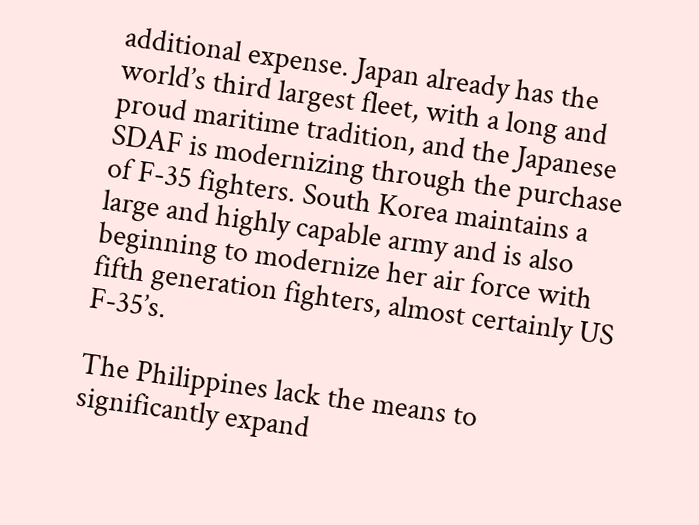additional expense. Japan already has the world’s third largest fleet, with a long and proud maritime tradition, and the Japanese SDAF is modernizing through the purchase of F-35 fighters. South Korea maintains a large and highly capable army and is also beginning to modernize her air force with fifth generation fighters, almost certainly US F-35’s.

The Philippines lack the means to significantly expand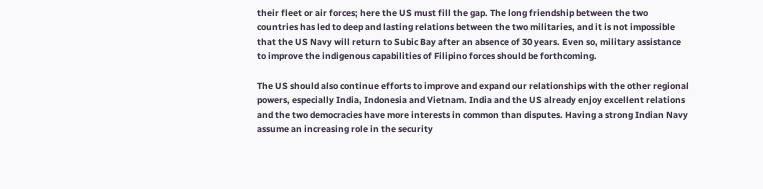their fleet or air forces; here the US must fill the gap. The long friendship between the two countries has led to deep and lasting relations between the two militaries, and it is not impossible that the US Navy will return to Subic Bay after an absence of 30 years. Even so, military assistance to improve the indigenous capabilities of Filipino forces should be forthcoming.

The US should also continue efforts to improve and expand our relationships with the other regional powers, especially India, Indonesia and Vietnam. India and the US already enjoy excellent relations and the two democracies have more interests in common than disputes. Having a strong Indian Navy assume an increasing role in the security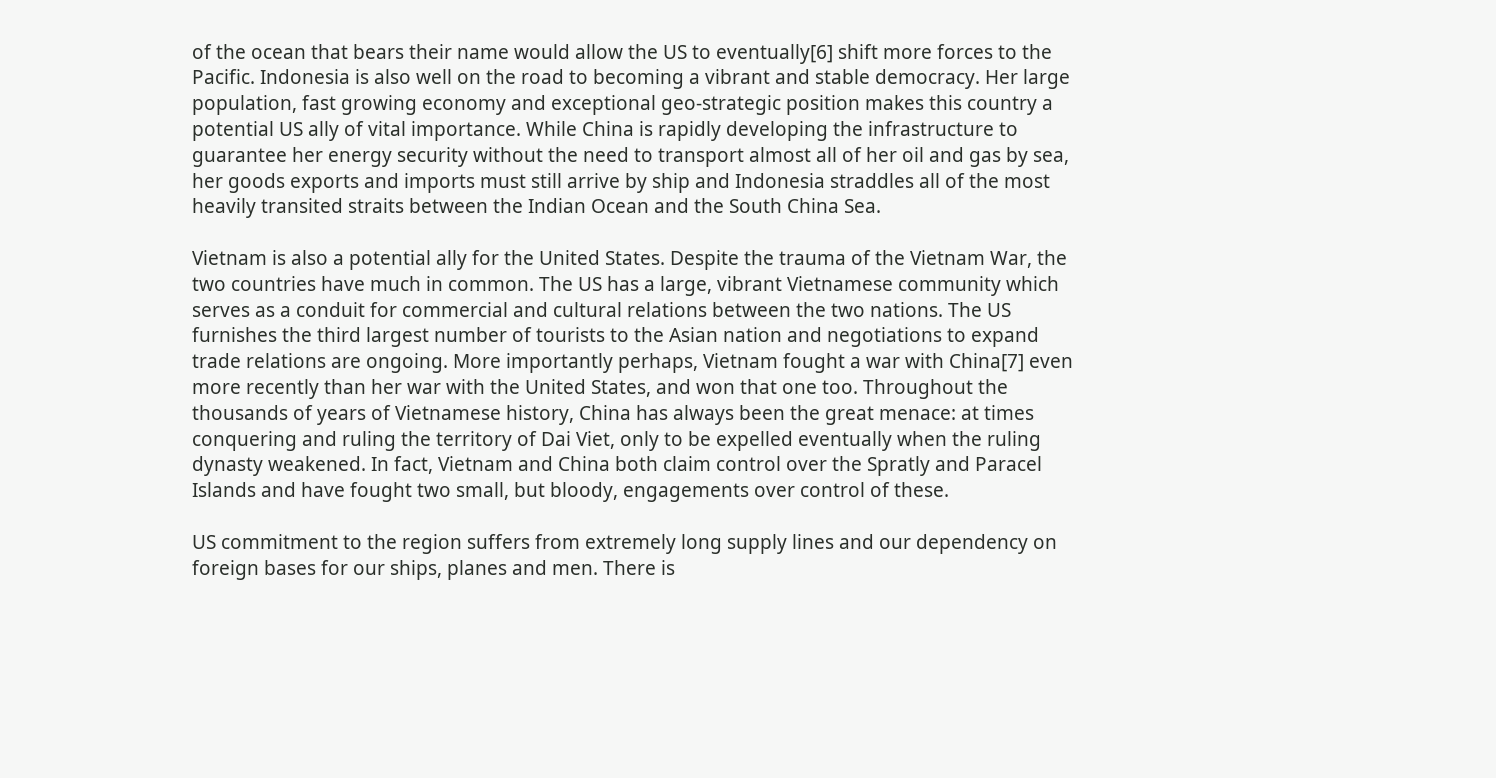of the ocean that bears their name would allow the US to eventually[6] shift more forces to the Pacific. Indonesia is also well on the road to becoming a vibrant and stable democracy. Her large population, fast growing economy and exceptional geo-strategic position makes this country a potential US ally of vital importance. While China is rapidly developing the infrastructure to guarantee her energy security without the need to transport almost all of her oil and gas by sea, her goods exports and imports must still arrive by ship and Indonesia straddles all of the most heavily transited straits between the Indian Ocean and the South China Sea.

Vietnam is also a potential ally for the United States. Despite the trauma of the Vietnam War, the two countries have much in common. The US has a large, vibrant Vietnamese community which serves as a conduit for commercial and cultural relations between the two nations. The US furnishes the third largest number of tourists to the Asian nation and negotiations to expand trade relations are ongoing. More importantly perhaps, Vietnam fought a war with China[7] even more recently than her war with the United States, and won that one too. Throughout the thousands of years of Vietnamese history, China has always been the great menace: at times conquering and ruling the territory of Dai Viet, only to be expelled eventually when the ruling dynasty weakened. In fact, Vietnam and China both claim control over the Spratly and Paracel Islands and have fought two small, but bloody, engagements over control of these.

US commitment to the region suffers from extremely long supply lines and our dependency on foreign bases for our ships, planes and men. There is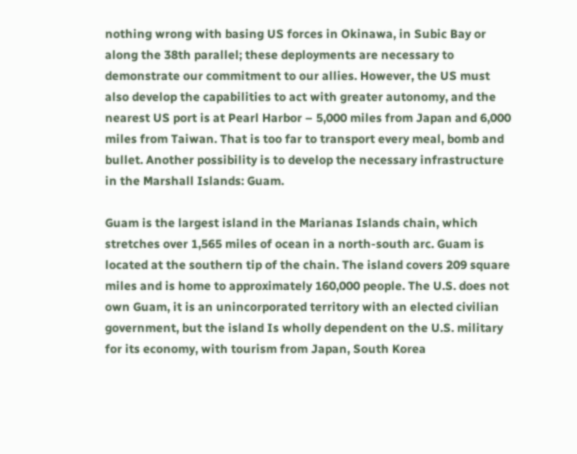nothing wrong with basing US forces in Okinawa, in Subic Bay or along the 38th parallel; these deployments are necessary to demonstrate our commitment to our allies. However, the US must also develop the capabilities to act with greater autonomy, and the nearest US port is at Pearl Harbor – 5,000 miles from Japan and 6,000 miles from Taiwan. That is too far to transport every meal, bomb and bullet. Another possibility is to develop the necessary infrastructure in the Marshall Islands: Guam.

Guam is the largest island in the Marianas Islands chain, which stretches over 1,565 miles of ocean in a north-south arc. Guam is located at the southern tip of the chain. The island covers 209 square miles and is home to approximately 160,000 people. The U.S. does not own Guam, it is an unincorporated territory with an elected civilian government, but the island Is wholly dependent on the U.S. military for its economy, with tourism from Japan, South Korea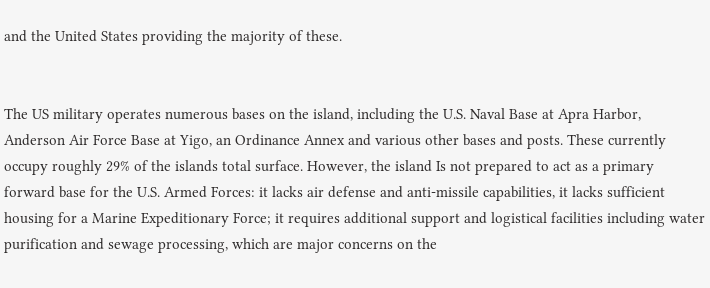and the United States providing the majority of these.


The US military operates numerous bases on the island, including the U.S. Naval Base at Apra Harbor, Anderson Air Force Base at Yigo, an Ordinance Annex and various other bases and posts. These currently occupy roughly 29% of the islands total surface. However, the island Is not prepared to act as a primary forward base for the U.S. Armed Forces: it lacks air defense and anti-missile capabilities, it lacks sufficient housing for a Marine Expeditionary Force; it requires additional support and logistical facilities including water purification and sewage processing, which are major concerns on the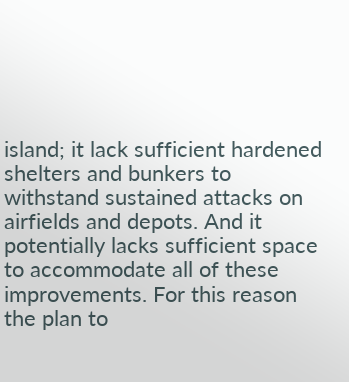island; it lack sufficient hardened shelters and bunkers to withstand sustained attacks on airfields and depots. And it potentially lacks sufficient space to accommodate all of these improvements. For this reason the plan to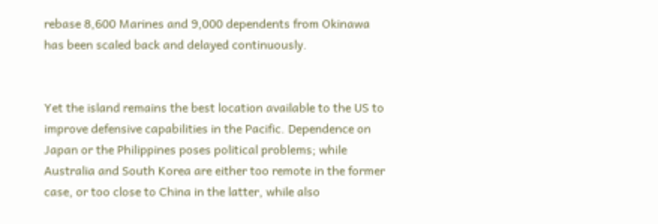rebase 8,600 Marines and 9,000 dependents from Okinawa has been scaled back and delayed continuously.


Yet the island remains the best location available to the US to improve defensive capabilities in the Pacific. Dependence on Japan or the Philippines poses political problems; while Australia and South Korea are either too remote in the former case, or too close to China in the latter, while also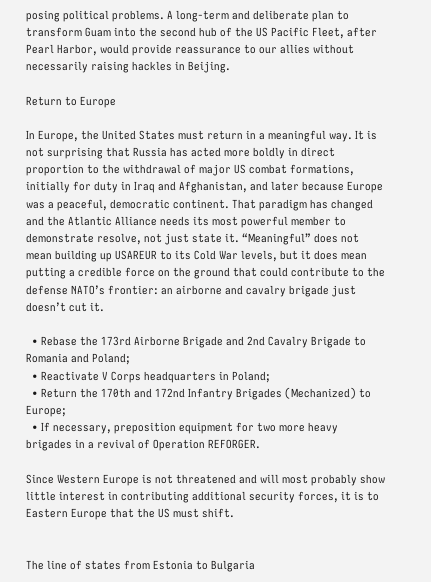posing political problems. A long-term and deliberate plan to transform Guam into the second hub of the US Pacific Fleet, after Pearl Harbor, would provide reassurance to our allies without necessarily raising hackles in Beijing.

Return to Europe

In Europe, the United States must return in a meaningful way. It is not surprising that Russia has acted more boldly in direct proportion to the withdrawal of major US combat formations, initially for duty in Iraq and Afghanistan, and later because Europe was a peaceful, democratic continent. That paradigm has changed and the Atlantic Alliance needs its most powerful member to demonstrate resolve, not just state it. “Meaningful” does not mean building up USAREUR to its Cold War levels, but it does mean putting a credible force on the ground that could contribute to the defense NATO’s frontier: an airborne and cavalry brigade just doesn’t cut it.

  • Rebase the 173rd Airborne Brigade and 2nd Cavalry Brigade to Romania and Poland;
  • Reactivate V Corps headquarters in Poland;
  • Return the 170th and 172nd Infantry Brigades (Mechanized) to Europe;
  • If necessary, preposition equipment for two more heavy brigades in a revival of Operation REFORGER.

Since Western Europe is not threatened and will most probably show little interest in contributing additional security forces, it is to Eastern Europe that the US must shift.


The line of states from Estonia to Bulgaria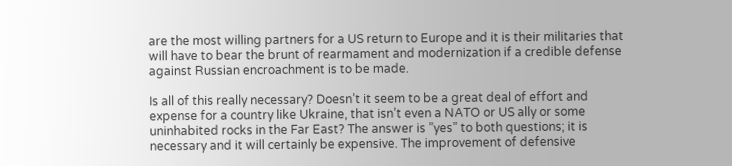are the most willing partners for a US return to Europe and it is their militaries that will have to bear the brunt of rearmament and modernization if a credible defense against Russian encroachment is to be made.

Is all of this really necessary? Doesn’t it seem to be a great deal of effort and expense for a country like Ukraine, that isn’t even a NATO or US ally or some uninhabited rocks in the Far East? The answer is ”yes” to both questions; it is necessary and it will certainly be expensive. The improvement of defensive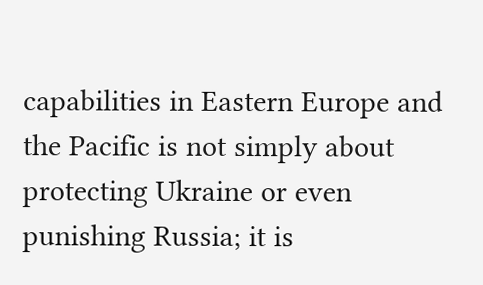capabilities in Eastern Europe and the Pacific is not simply about protecting Ukraine or even punishing Russia; it is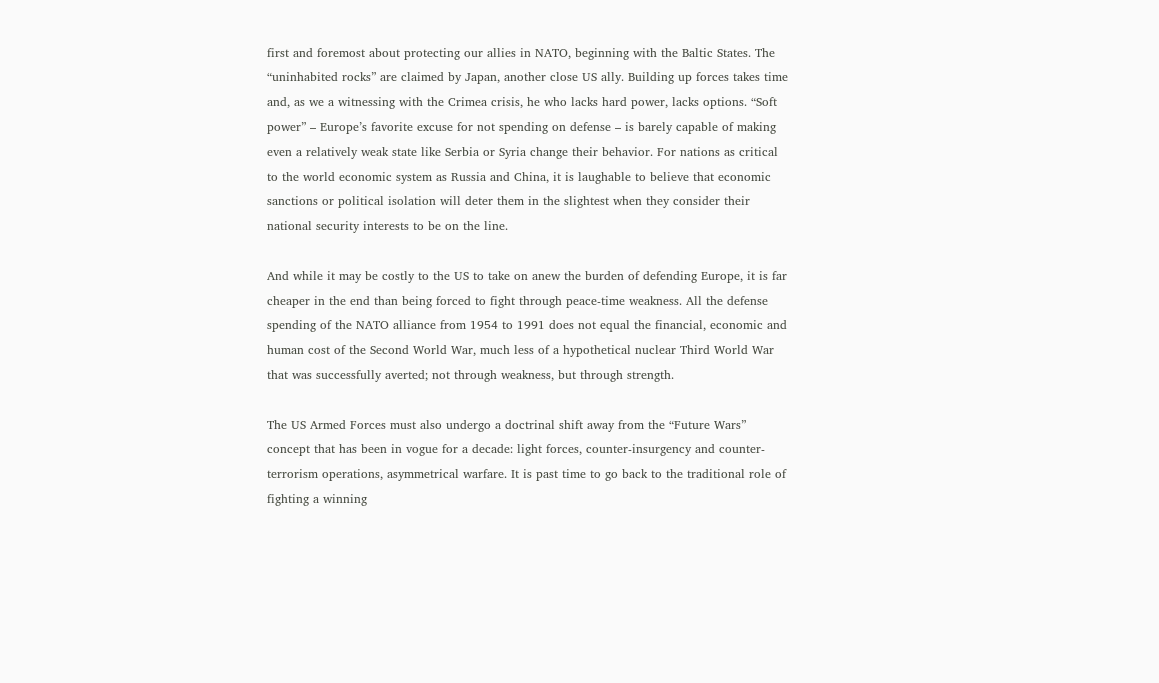first and foremost about protecting our allies in NATO, beginning with the Baltic States. The “uninhabited rocks” are claimed by Japan, another close US ally. Building up forces takes time and, as we a witnessing with the Crimea crisis, he who lacks hard power, lacks options. “Soft power” – Europe’s favorite excuse for not spending on defense – is barely capable of making even a relatively weak state like Serbia or Syria change their behavior. For nations as critical to the world economic system as Russia and China, it is laughable to believe that economic sanctions or political isolation will deter them in the slightest when they consider their national security interests to be on the line.

And while it may be costly to the US to take on anew the burden of defending Europe, it is far cheaper in the end than being forced to fight through peace-time weakness. All the defense spending of the NATO alliance from 1954 to 1991 does not equal the financial, economic and human cost of the Second World War, much less of a hypothetical nuclear Third World War that was successfully averted; not through weakness, but through strength.

The US Armed Forces must also undergo a doctrinal shift away from the “Future Wars” concept that has been in vogue for a decade: light forces, counter-insurgency and counter-terrorism operations, asymmetrical warfare. It is past time to go back to the traditional role of fighting a winning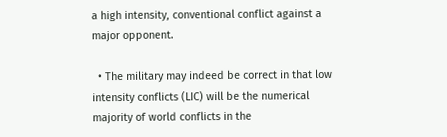a high intensity, conventional conflict against a major opponent.

  • The military may indeed be correct in that low intensity conflicts (LIC) will be the numerical majority of world conflicts in the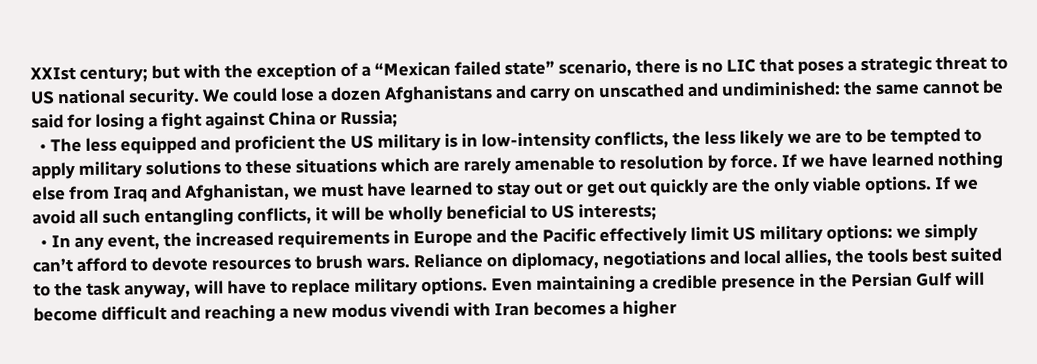XXIst century; but with the exception of a “Mexican failed state” scenario, there is no LIC that poses a strategic threat to US national security. We could lose a dozen Afghanistans and carry on unscathed and undiminished: the same cannot be said for losing a fight against China or Russia;
  • The less equipped and proficient the US military is in low-intensity conflicts, the less likely we are to be tempted to apply military solutions to these situations which are rarely amenable to resolution by force. If we have learned nothing else from Iraq and Afghanistan, we must have learned to stay out or get out quickly are the only viable options. If we avoid all such entangling conflicts, it will be wholly beneficial to US interests;
  • In any event, the increased requirements in Europe and the Pacific effectively limit US military options: we simply can’t afford to devote resources to brush wars. Reliance on diplomacy, negotiations and local allies, the tools best suited to the task anyway, will have to replace military options. Even maintaining a credible presence in the Persian Gulf will become difficult and reaching a new modus vivendi with Iran becomes a higher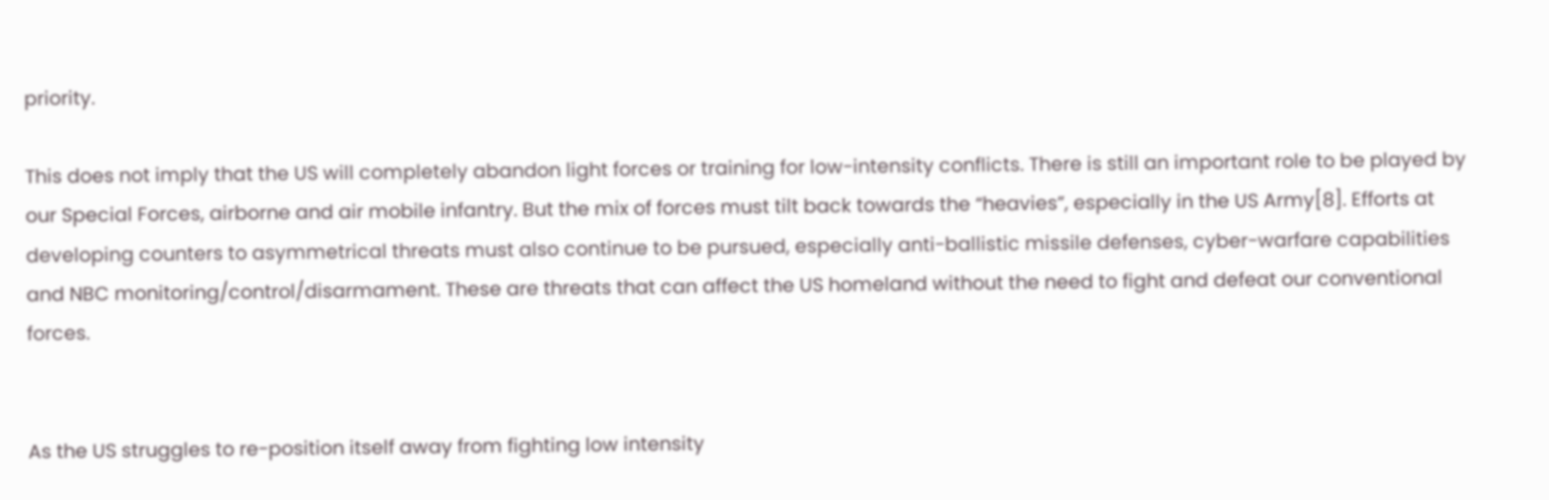priority.

This does not imply that the US will completely abandon light forces or training for low-intensity conflicts. There is still an important role to be played by our Special Forces, airborne and air mobile infantry. But the mix of forces must tilt back towards the “heavies”, especially in the US Army[8]. Efforts at developing counters to asymmetrical threats must also continue to be pursued, especially anti-ballistic missile defenses, cyber-warfare capabilities and NBC monitoring/control/disarmament. These are threats that can affect the US homeland without the need to fight and defeat our conventional forces.


As the US struggles to re-position itself away from fighting low intensity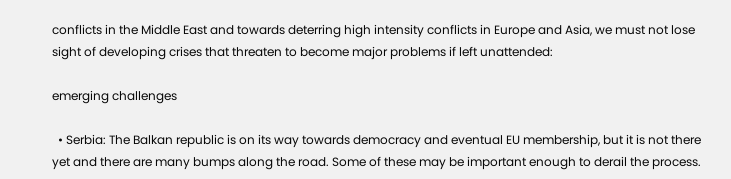conflicts in the Middle East and towards deterring high intensity conflicts in Europe and Asia, we must not lose sight of developing crises that threaten to become major problems if left unattended:

emerging challenges

  • Serbia: The Balkan republic is on its way towards democracy and eventual EU membership, but it is not there yet and there are many bumps along the road. Some of these may be important enough to derail the process.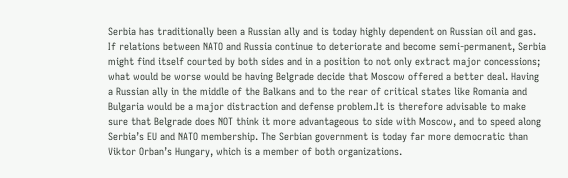Serbia has traditionally been a Russian ally and is today highly dependent on Russian oil and gas. If relations between NATO and Russia continue to deteriorate and become semi-permanent, Serbia might find itself courted by both sides and in a position to not only extract major concessions; what would be worse would be having Belgrade decide that Moscow offered a better deal. Having a Russian ally in the middle of the Balkans and to the rear of critical states like Romania and Bulgaria would be a major distraction and defense problem.It is therefore advisable to make sure that Belgrade does NOT think it more advantageous to side with Moscow, and to speed along Serbia’s EU and NATO membership. The Serbian government is today far more democratic than Viktor Orban’s Hungary, which is a member of both organizations.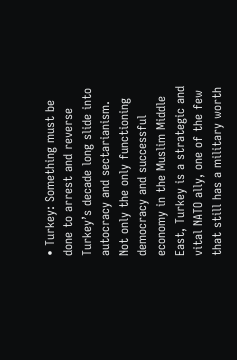• Turkey: Something must be done to arrest and reverse Turkey’s decade long slide into autocracy and sectarianism. Not only the only functioning democracy and successful economy in the Muslim Middle East, Turkey is a strategic and vital NATO ally, one of the few that still has a military worth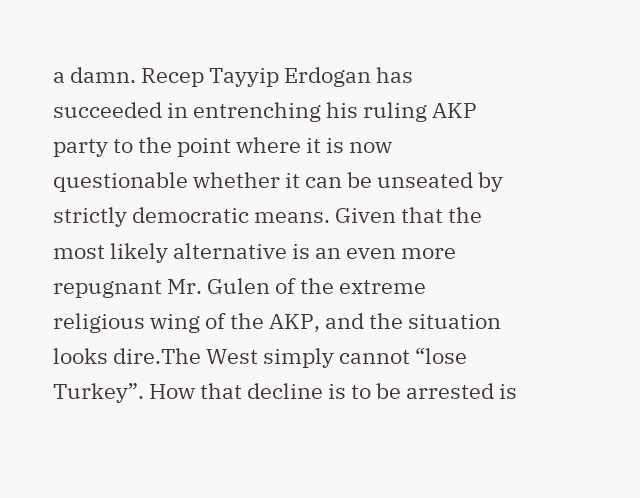a damn. Recep Tayyip Erdogan has succeeded in entrenching his ruling AKP party to the point where it is now questionable whether it can be unseated by strictly democratic means. Given that the most likely alternative is an even more repugnant Mr. Gulen of the extreme religious wing of the AKP, and the situation looks dire.The West simply cannot “lose Turkey”. How that decline is to be arrested is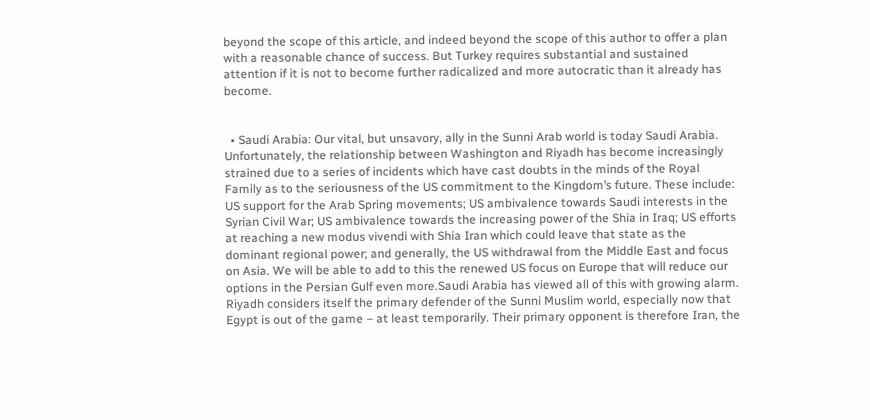beyond the scope of this article, and indeed beyond the scope of this author to offer a plan with a reasonable chance of success. But Turkey requires substantial and sustained attention if it is not to become further radicalized and more autocratic than it already has become.


  • Saudi Arabia: Our vital, but unsavory, ally in the Sunni Arab world is today Saudi Arabia. Unfortunately, the relationship between Washington and Riyadh has become increasingly strained due to a series of incidents which have cast doubts in the minds of the Royal Family as to the seriousness of the US commitment to the Kingdom’s future. These include: US support for the Arab Spring movements; US ambivalence towards Saudi interests in the Syrian Civil War; US ambivalence towards the increasing power of the Shia in Iraq; US efforts at reaching a new modus vivendi with Shia Iran which could leave that state as the dominant regional power; and generally, the US withdrawal from the Middle East and focus on Asia. We will be able to add to this the renewed US focus on Europe that will reduce our options in the Persian Gulf even more.Saudi Arabia has viewed all of this with growing alarm. Riyadh considers itself the primary defender of the Sunni Muslim world, especially now that Egypt is out of the game – at least temporarily. Their primary opponent is therefore Iran, the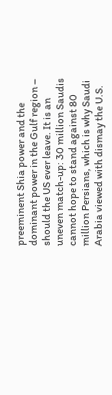preeminent Shia power and the dominant power in the Gulf region – should the US ever leave. It is an uneven match-up: 30 million Saudis cannot hope to stand against 80 million Persians, which is why Saudi Arabia viewed with dismay the U.S.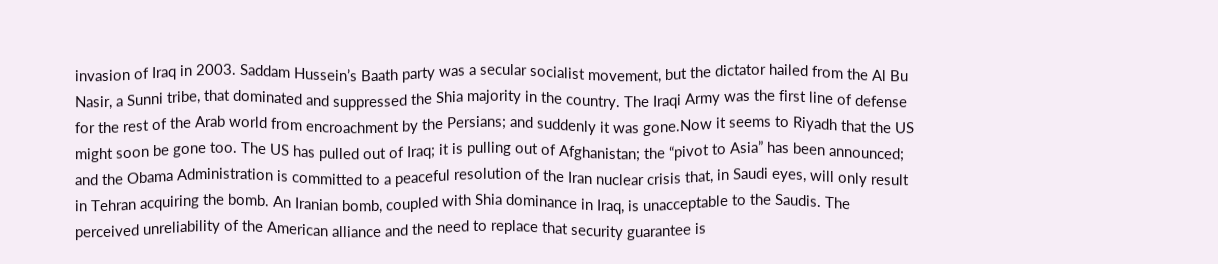invasion of Iraq in 2003. Saddam Hussein’s Baath party was a secular socialist movement, but the dictator hailed from the Al Bu Nasir, a Sunni tribe, that dominated and suppressed the Shia majority in the country. The Iraqi Army was the first line of defense for the rest of the Arab world from encroachment by the Persians; and suddenly it was gone.Now it seems to Riyadh that the US might soon be gone too. The US has pulled out of Iraq; it is pulling out of Afghanistan; the “pivot to Asia” has been announced; and the Obama Administration is committed to a peaceful resolution of the Iran nuclear crisis that, in Saudi eyes, will only result in Tehran acquiring the bomb. An Iranian bomb, coupled with Shia dominance in Iraq, is unacceptable to the Saudis. The perceived unreliability of the American alliance and the need to replace that security guarantee is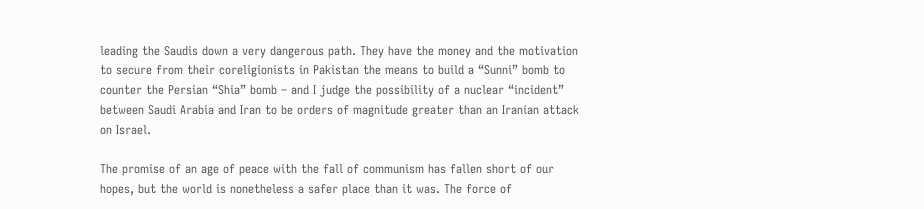leading the Saudis down a very dangerous path. They have the money and the motivation to secure from their coreligionists in Pakistan the means to build a “Sunni” bomb to counter the Persian “Shia” bomb – and I judge the possibility of a nuclear “incident” between Saudi Arabia and Iran to be orders of magnitude greater than an Iranian attack on Israel.

The promise of an age of peace with the fall of communism has fallen short of our hopes, but the world is nonetheless a safer place than it was. The force of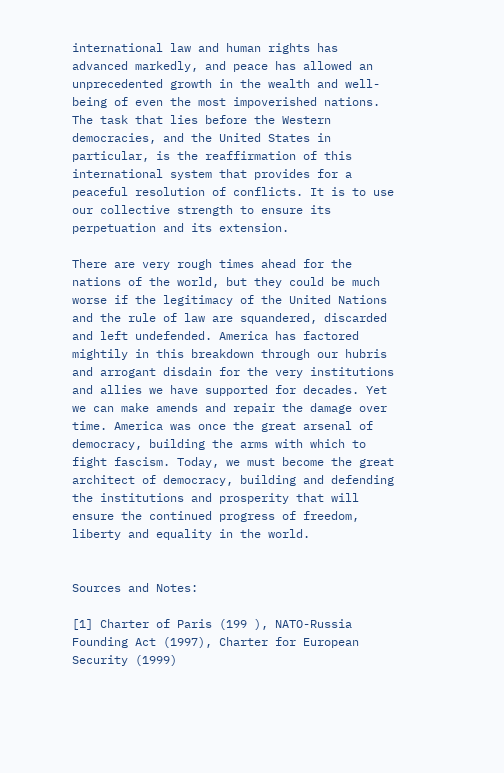international law and human rights has advanced markedly, and peace has allowed an unprecedented growth in the wealth and well-being of even the most impoverished nations. The task that lies before the Western democracies, and the United States in particular, is the reaffirmation of this international system that provides for a peaceful resolution of conflicts. It is to use our collective strength to ensure its perpetuation and its extension.

There are very rough times ahead for the nations of the world, but they could be much worse if the legitimacy of the United Nations and the rule of law are squandered, discarded and left undefended. America has factored mightily in this breakdown through our hubris and arrogant disdain for the very institutions and allies we have supported for decades. Yet we can make amends and repair the damage over time. America was once the great arsenal of democracy, building the arms with which to fight fascism. Today, we must become the great architect of democracy, building and defending the institutions and prosperity that will ensure the continued progress of freedom, liberty and equality in the world.


Sources and Notes:

[1] Charter of Paris (199 ), NATO-Russia Founding Act (1997), Charter for European Security (1999)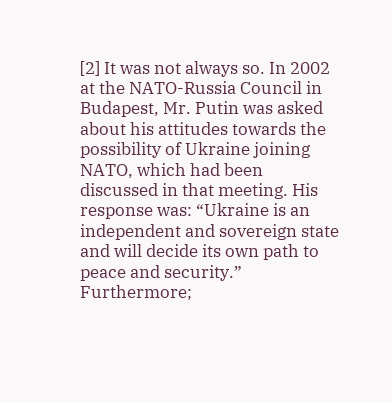[2] It was not always so. In 2002 at the NATO-Russia Council in Budapest, Mr. Putin was asked about his attitudes towards the possibility of Ukraine joining NATO, which had been discussed in that meeting. His response was: “Ukraine is an independent and sovereign state and will decide its own path to peace and security.” Furthermore;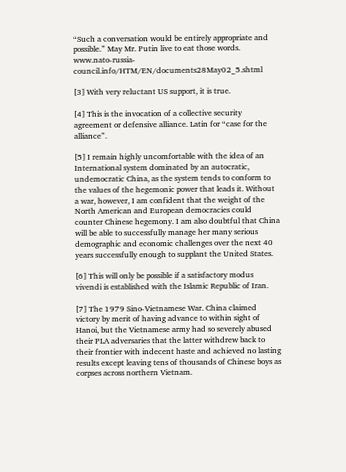“Such a conversation would be entirely appropriate and possible.” May Mr. Putin live to eat those words. www.nato-russia-council.info/HTM/EN/documents28May02_5.shtml

[3] With very reluctant US support, it is true.

[4] This is the invocation of a collective security agreement or defensive alliance. Latin for “case for the alliance”.

[5] I remain highly uncomfortable with the idea of an International system dominated by an autocratic, undemocratic China, as the system tends to conform to the values of the hegemonic power that leads it. Without a war, however, I am confident that the weight of the North American and European democracies could counter Chinese hegemony. I am also doubtful that China will be able to successfully manage her many serious demographic and economic challenges over the next 40 years successfully enough to supplant the United States.

[6] This will only be possible if a satisfactory modus vivendi is established with the Islamic Republic of Iran.

[7] The 1979 Sino-Vietnamese War. China claimed victory by merit of having advance to within sight of Hanoi, but the Vietnamese army had so severely abused their PLA adversaries that the latter withdrew back to their frontier with indecent haste and achieved no lasting results except leaving tens of thousands of Chinese boys as corpses across northern Vietnam.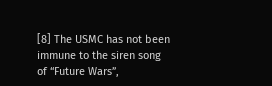[8] The USMC has not been immune to the siren song of “Future Wars”,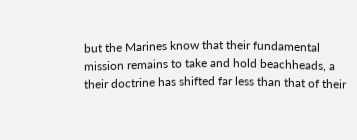but the Marines know that their fundamental mission remains to take and hold beachheads, a their doctrine has shifted far less than that of their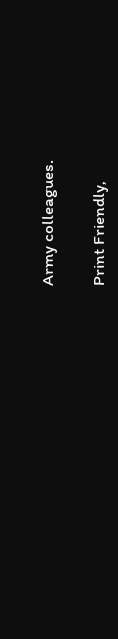Army colleagues.

Print Friendly,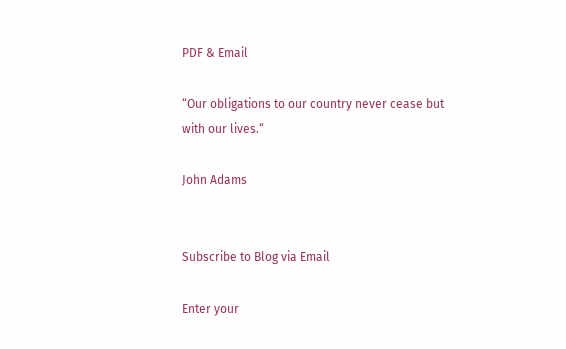PDF & Email

“Our obligations to our country never cease but with our lives.“

John Adams


Subscribe to Blog via Email

Enter your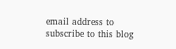email address to subscribe to this blog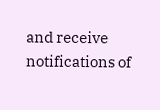and receive notifications of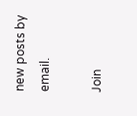new posts by email.

Join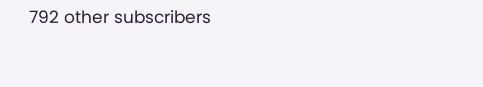792 other subscribers